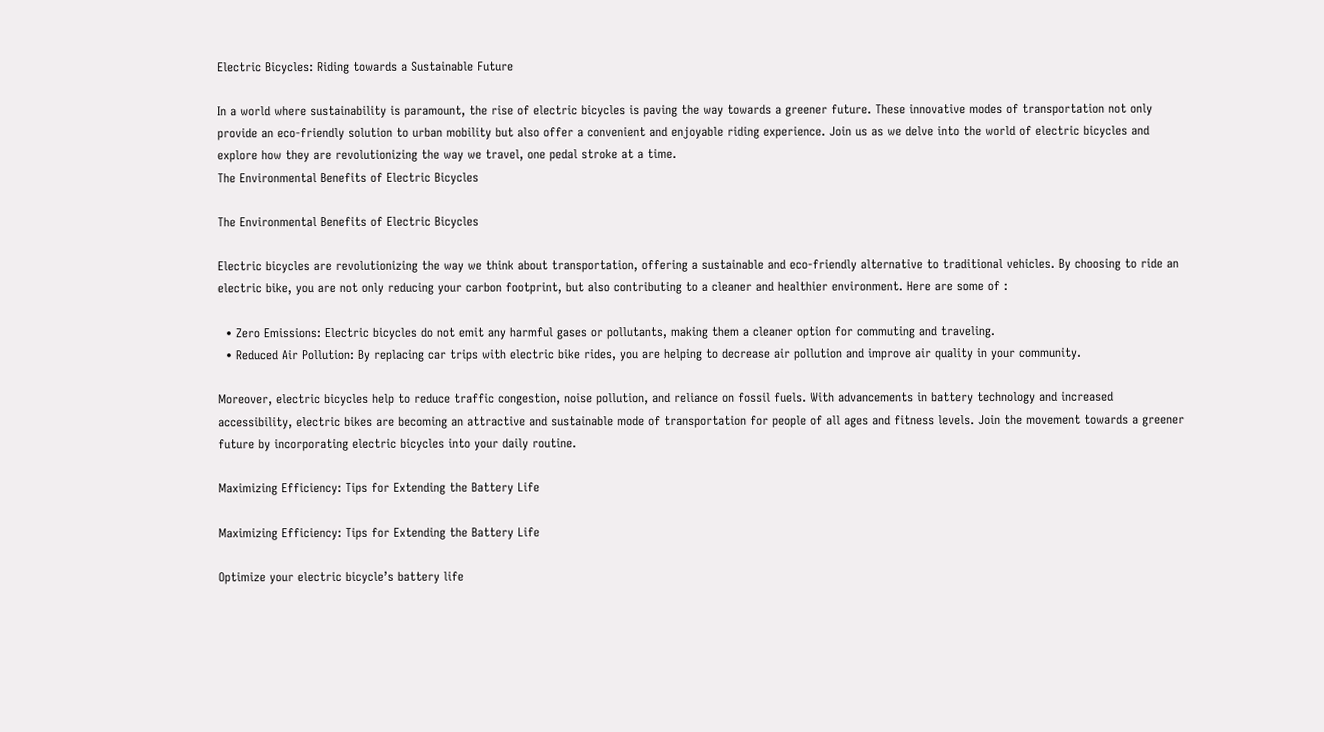Electric Bicycles: Riding towards a Sustainable Future

In a world where sustainability is paramount, the rise of electric bicycles is paving the way towards a greener future. These innovative modes of transportation not only provide an eco-friendly solution to urban mobility but also offer a convenient and enjoyable riding experience. Join us as we delve into the world of electric bicycles and explore how they are revolutionizing the way we travel, one pedal stroke at a time.
The Environmental Benefits of Electric Bicycles

The Environmental Benefits of Electric Bicycles

Electric bicycles are revolutionizing the way we think about transportation, offering a sustainable and eco-friendly alternative to traditional vehicles. By choosing to ride an electric bike, you are not only reducing your carbon footprint, but also contributing to a cleaner and healthier environment. Here are some of :

  • Zero Emissions: Electric bicycles do not emit any harmful gases or pollutants, making them a cleaner option for commuting and traveling.
  • Reduced Air Pollution: By replacing car trips with electric bike rides, you are helping to decrease air pollution and improve air quality in your community.

Moreover, electric bicycles help to reduce traffic congestion, noise pollution, and reliance on fossil fuels. With advancements in battery technology and increased accessibility, electric bikes are becoming an attractive and sustainable mode of transportation for people of all ages and fitness levels. Join the movement towards a greener future by incorporating electric bicycles into your daily routine.

Maximizing Efficiency: Tips for Extending the Battery Life

Maximizing Efficiency: Tips for Extending the Battery Life

Optimize your electric bicycle’s battery life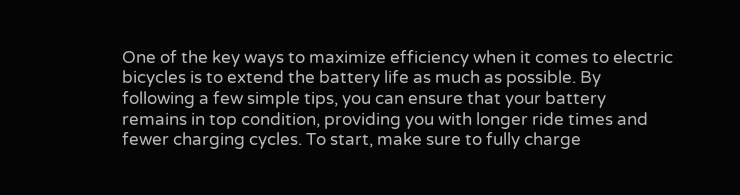One of the key ways to maximize efficiency when it comes to electric bicycles is to extend the battery life as much as possible. By following a few simple tips, you can ensure that your battery remains in top condition, providing you with longer ride times and fewer charging cycles. To start, make sure to fully charge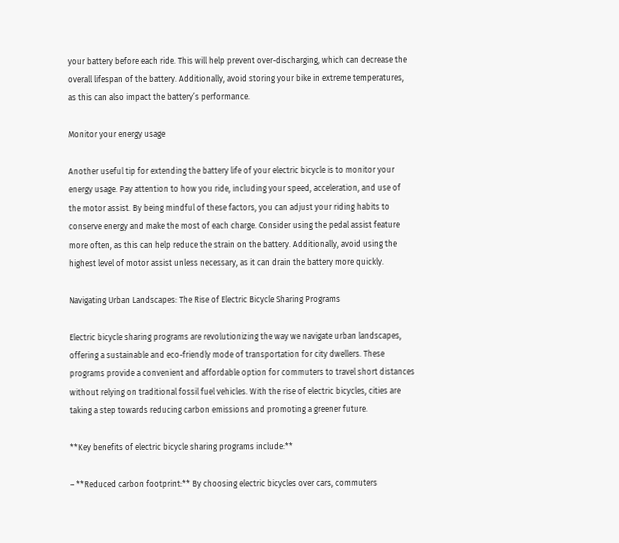your battery before each ride. This will help prevent over-discharging, which can decrease the overall lifespan of the battery. Additionally, avoid storing your bike in extreme temperatures, as this can also impact the battery’s performance.

Monitor your energy usage

Another useful tip for extending the battery life of your electric bicycle is to monitor your energy usage. Pay attention to how you ride, including your speed, acceleration, and use of the motor assist. By being mindful of these factors, you can adjust your riding habits to conserve energy and make the most of each charge. Consider using the pedal assist feature more often, as this can help reduce the strain on the battery. Additionally, avoid using the highest level of motor assist unless necessary, as it can drain the battery more quickly.

Navigating Urban Landscapes: The Rise of Electric Bicycle Sharing Programs

Electric bicycle sharing programs are revolutionizing the way we navigate urban landscapes, offering a sustainable and eco-friendly mode of transportation for city dwellers. These programs provide a convenient and affordable option for commuters to travel short distances without relying on traditional fossil fuel vehicles. With the rise of electric bicycles, cities are taking a step towards reducing carbon emissions and promoting a greener future.

**Key benefits of electric bicycle sharing programs include:**

– **Reduced carbon footprint:** By choosing electric bicycles over cars, commuters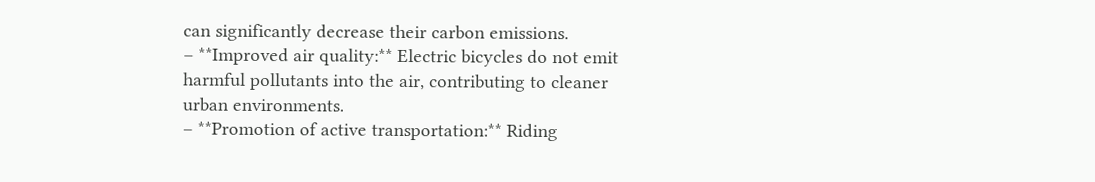can significantly decrease their carbon emissions.
– **Improved air quality:** Electric bicycles do not emit harmful pollutants into the air, contributing to cleaner urban environments.
– **Promotion of active transportation:** Riding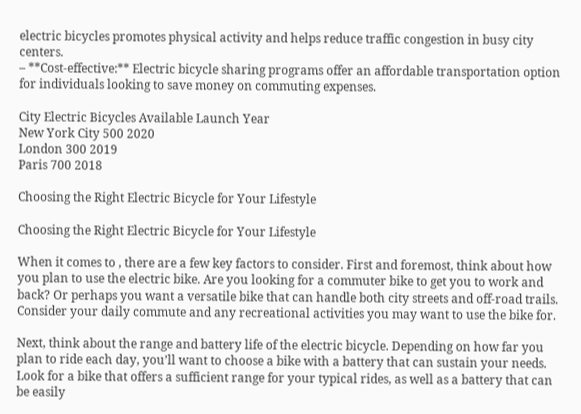electric bicycles promotes physical activity and helps reduce traffic congestion in busy city centers.
– **Cost-effective:** Electric bicycle sharing programs offer an affordable transportation option for individuals looking to save money on commuting expenses.

City Electric Bicycles Available Launch Year
New York City 500 2020
London 300 2019
Paris 700 2018

Choosing the Right Electric Bicycle for Your Lifestyle

Choosing the Right Electric Bicycle for Your Lifestyle

When it comes to , there are a few key factors to consider. First and foremost, think about how you plan to use the electric bike. Are you looking for a commuter bike to get you to work and back? Or perhaps you want a versatile bike that can handle both city streets and off-road trails. Consider your daily commute and any recreational activities you may want to use the bike for.

Next, think about the range and battery life of the electric bicycle. Depending on how far you plan to ride each day, you’ll want to choose a bike with a battery that can sustain your needs. Look for a bike that offers a sufficient range for your typical rides, as well as a battery that can be easily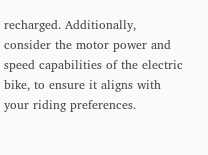recharged. Additionally, consider the motor power and speed capabilities of the electric bike, to ensure it aligns with your riding preferences.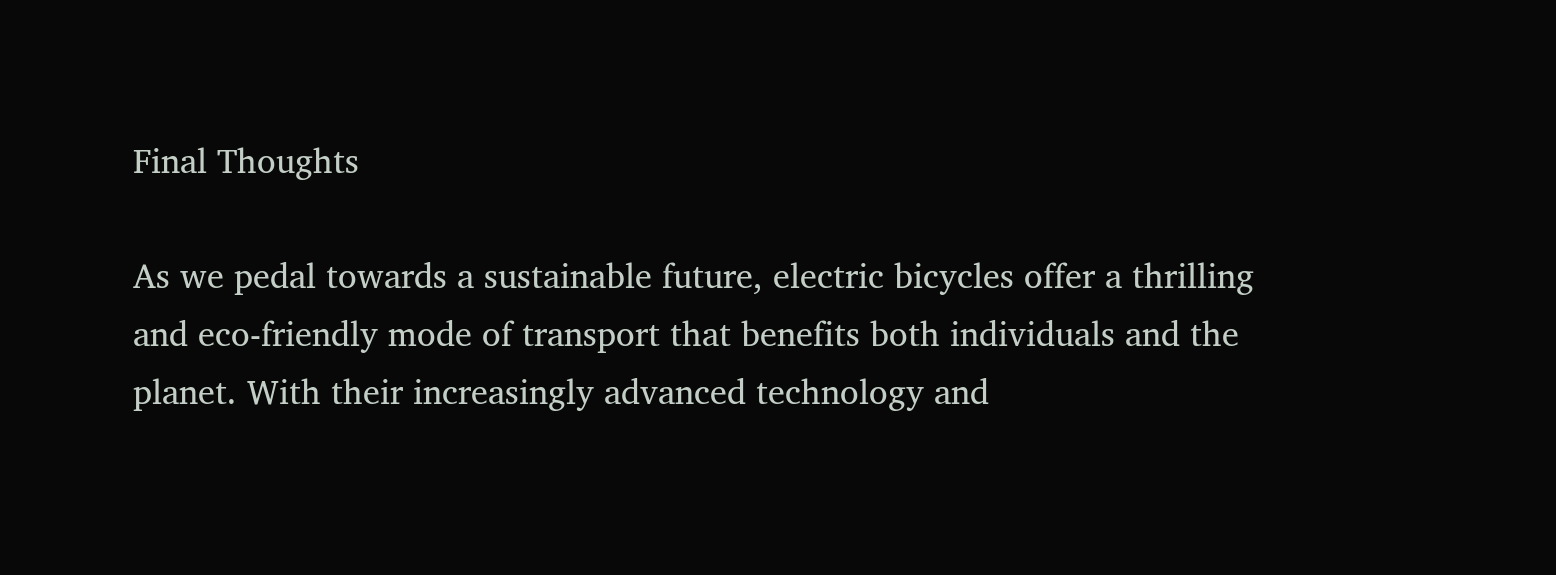Final Thoughts

As we pedal towards a sustainable future, electric bicycles offer a thrilling and eco-friendly mode of transport that benefits both individuals and the planet. With their increasingly advanced technology and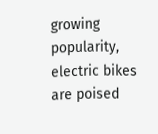growing popularity, electric bikes are poised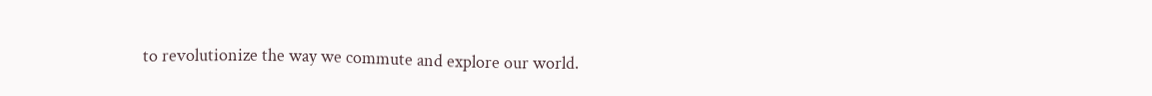to revolutionize the way we commute and explore our world.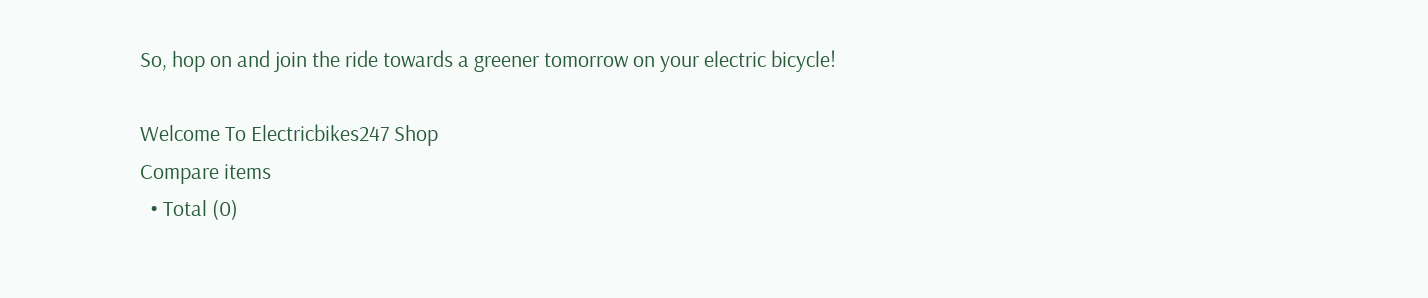So, hop on and join the ride towards a greener tomorrow on your electric bicycle!

Welcome To Electricbikes247 Shop
Compare items
  • Total (0)